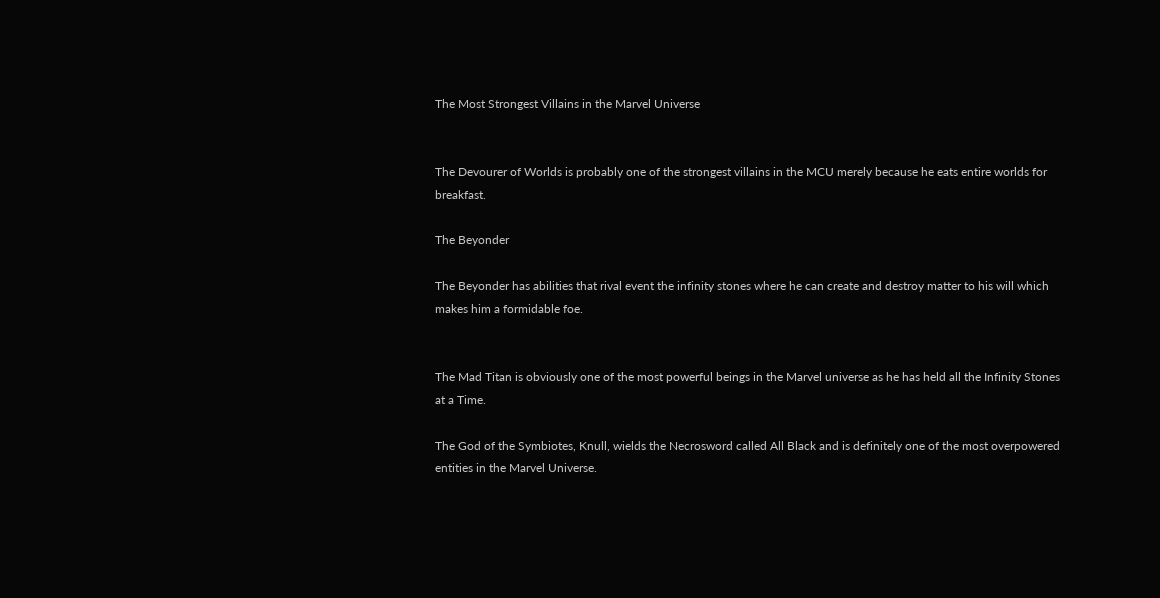The Most Strongest Villains in the Marvel Universe


The Devourer of Worlds is probably one of the strongest villains in the MCU merely because he eats entire worlds for breakfast.

The Beyonder

The Beyonder has abilities that rival event the infinity stones where he can create and destroy matter to his will which makes him a formidable foe.


The Mad Titan is obviously one of the most powerful beings in the Marvel universe as he has held all the Infinity Stones at a Time.

The God of the Symbiotes, Knull, wields the Necrosword called All Black and is definitely one of the most overpowered entities in the Marvel Universe.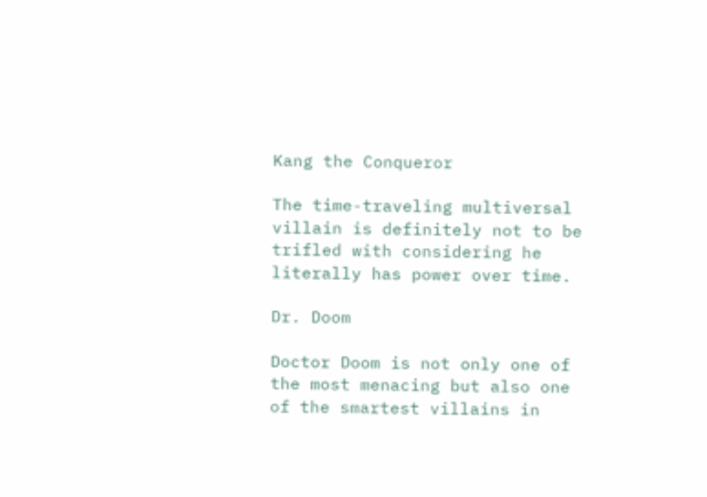Kang the Conqueror

The time-traveling multiversal villain is definitely not to be trifled with considering he literally has power over time.

Dr. Doom

Doctor Doom is not only one of the most menacing but also one of the smartest villains in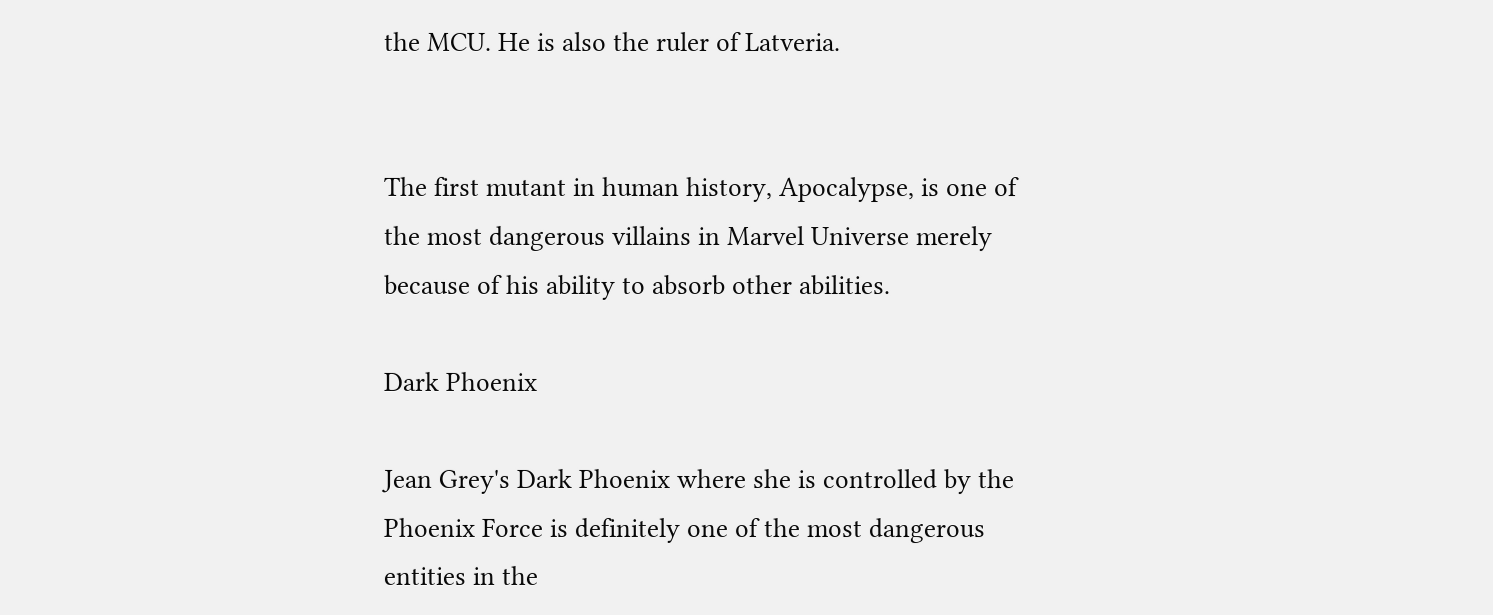the MCU. He is also the ruler of Latveria.


The first mutant in human history, Apocalypse, is one of the most dangerous villains in Marvel Universe merely because of his ability to absorb other abilities.

Dark Phoenix

Jean Grey's Dark Phoenix where she is controlled by the Phoenix Force is definitely one of the most dangerous entities in the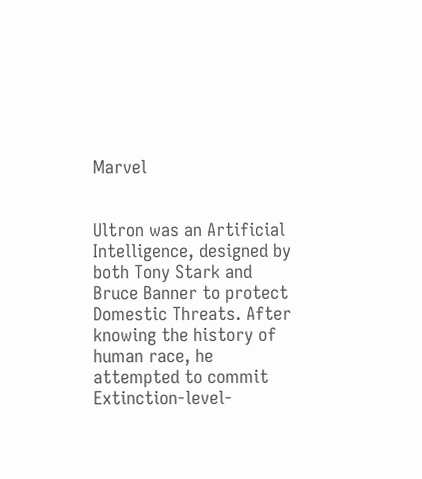Marvel


Ultron was an Artificial Intelligence, designed by both Tony Stark and Bruce Banner to protect Domestic Threats. After knowing the history of human race, he attempted to commit Extinction-level-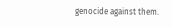genocide against them.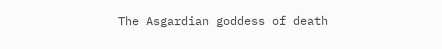The Asgardian goddess of death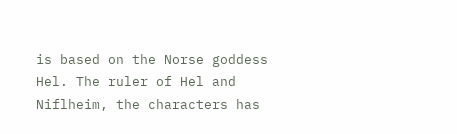is based on the Norse goddess Hel. The ruler of Hel and Niflheim, the characters has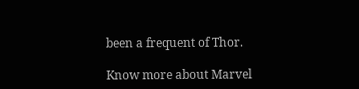been a frequent of Thor.

Know more about Marvel